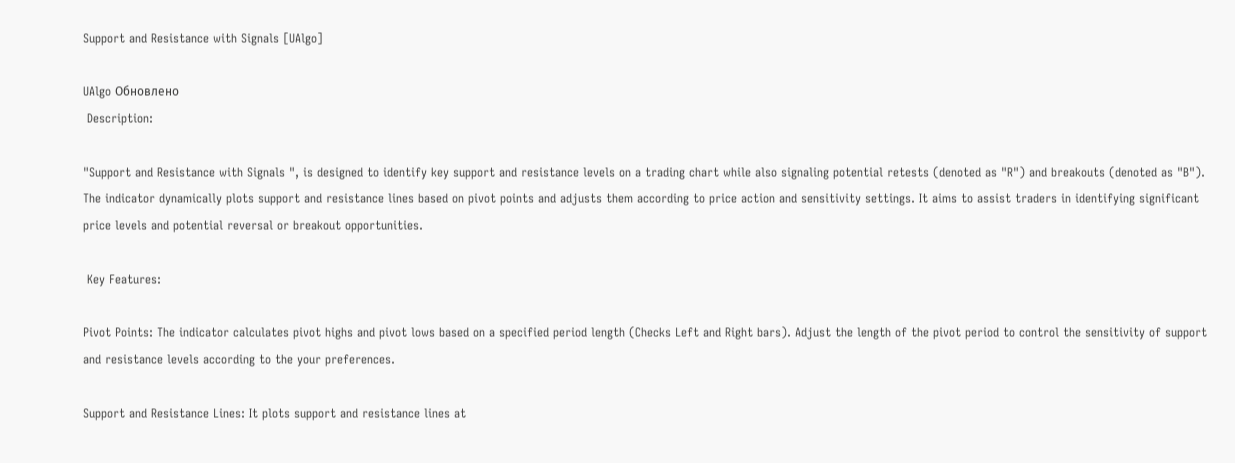Support and Resistance with Signals [UAlgo]

UAlgo Обновлено
 Description:

"Support and Resistance with Signals ", is designed to identify key support and resistance levels on a trading chart while also signaling potential retests (denoted as "R") and breakouts (denoted as "B"). The indicator dynamically plots support and resistance lines based on pivot points and adjusts them according to price action and sensitivity settings. It aims to assist traders in identifying significant price levels and potential reversal or breakout opportunities.

 Key Features:

Pivot Points: The indicator calculates pivot highs and pivot lows based on a specified period length (Checks Left and Right bars). Adjust the length of the pivot period to control the sensitivity of support and resistance levels according to the your preferences.

Support and Resistance Lines: It plots support and resistance lines at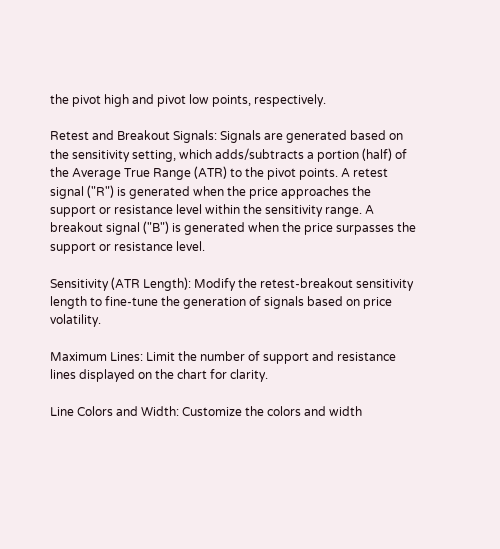the pivot high and pivot low points, respectively.

Retest and Breakout Signals: Signals are generated based on the sensitivity setting, which adds/subtracts a portion (half) of the Average True Range (ATR) to the pivot points. A retest signal ("R") is generated when the price approaches the support or resistance level within the sensitivity range. A breakout signal ("B") is generated when the price surpasses the support or resistance level.

Sensitivity (ATR Length): Modify the retest-breakout sensitivity length to fine-tune the generation of signals based on price volatility.

Maximum Lines: Limit the number of support and resistance lines displayed on the chart for clarity.

Line Colors and Width: Customize the colors and width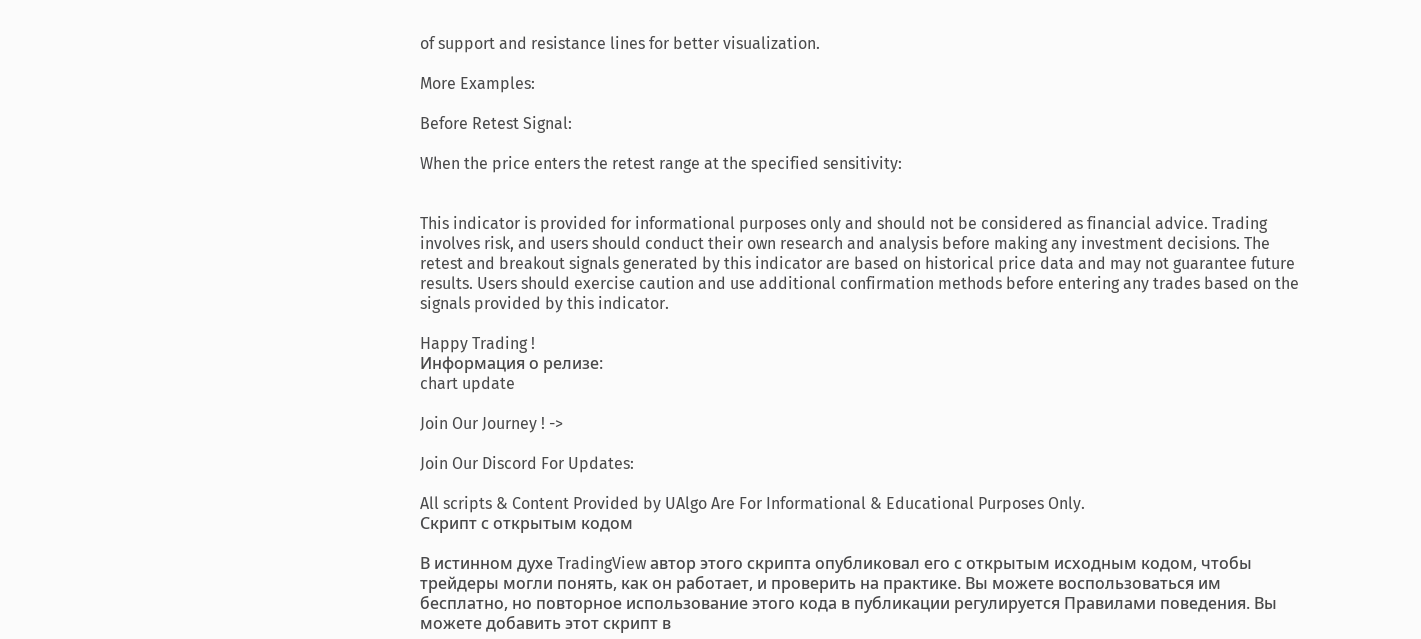of support and resistance lines for better visualization.

More Examples:

Before Retest Signal:

When the price enters the retest range at the specified sensitivity:


This indicator is provided for informational purposes only and should not be considered as financial advice. Trading involves risk, and users should conduct their own research and analysis before making any investment decisions. The retest and breakout signals generated by this indicator are based on historical price data and may not guarantee future results. Users should exercise caution and use additional confirmation methods before entering any trades based on the signals provided by this indicator.

Happy Trading !
Информация о релизе:
chart update

Join Our Journey ! ->

Join Our Discord For Updates:

All scripts & Content Provided by UAlgo Are For Informational & Educational Purposes Only.
Скрипт с открытым кодом

В истинном духе TradingView автор этого скрипта опубликовал его с открытым исходным кодом, чтобы трейдеры могли понять, как он работает, и проверить на практике. Вы можете воспользоваться им бесплатно, но повторное использование этого кода в публикации регулируется Правилами поведения. Вы можете добавить этот скрипт в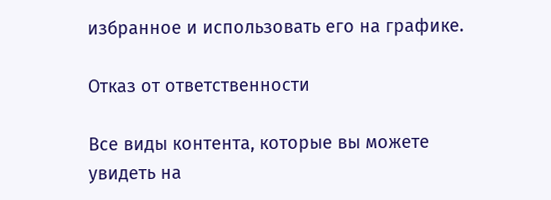избранное и использовать его на графике.

Отказ от ответственности

Все виды контента, которые вы можете увидеть на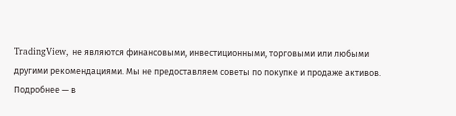TradingView, не являются финансовыми, инвестиционными, торговыми или любыми другими рекомендациями. Мы не предоставляем советы по покупке и продаже активов. Подробнее — в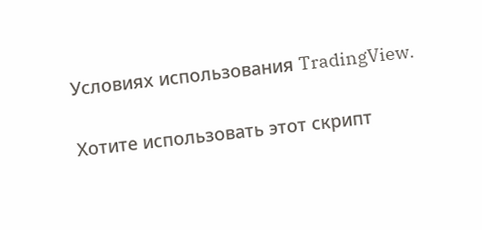Условиях использования TradingView.

Хотите использовать этот скрипт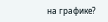на графике?